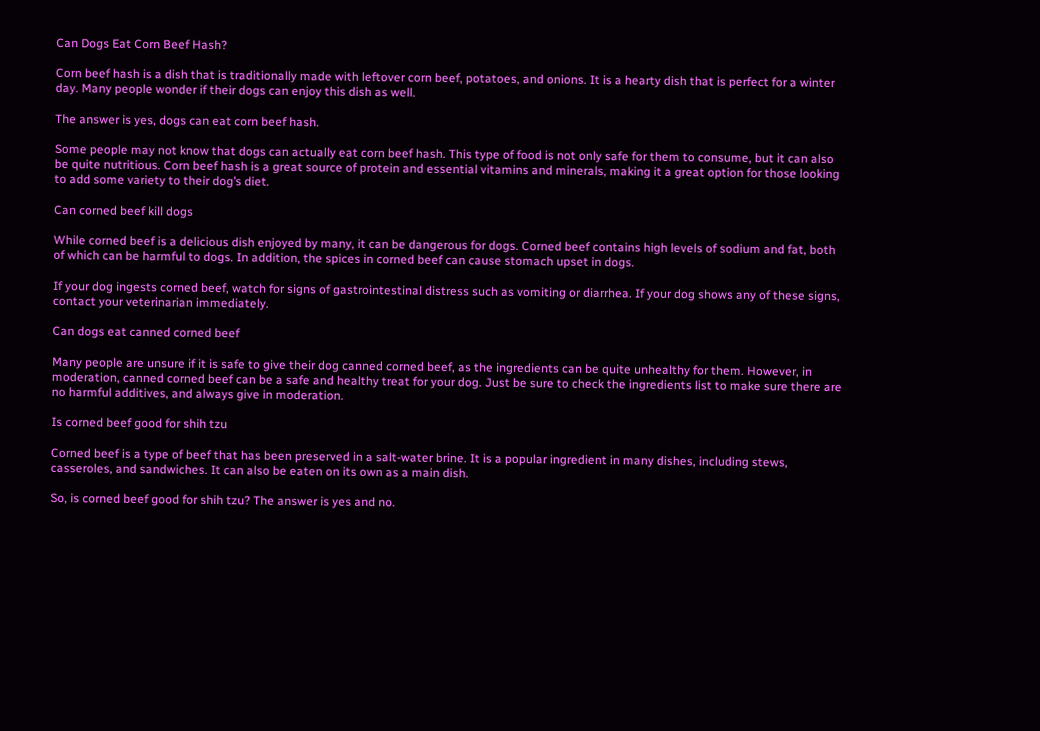Can Dogs Eat Corn Beef Hash?

Corn beef hash is a dish that is traditionally made with leftover corn beef, potatoes, and onions. It is a hearty dish that is perfect for a winter day. Many people wonder if their dogs can enjoy this dish as well.

The answer is yes, dogs can eat corn beef hash.

Some people may not know that dogs can actually eat corn beef hash. This type of food is not only safe for them to consume, but it can also be quite nutritious. Corn beef hash is a great source of protein and essential vitamins and minerals, making it a great option for those looking to add some variety to their dog’s diet.

Can corned beef kill dogs

While corned beef is a delicious dish enjoyed by many, it can be dangerous for dogs. Corned beef contains high levels of sodium and fat, both of which can be harmful to dogs. In addition, the spices in corned beef can cause stomach upset in dogs.

If your dog ingests corned beef, watch for signs of gastrointestinal distress such as vomiting or diarrhea. If your dog shows any of these signs, contact your veterinarian immediately.

Can dogs eat canned corned beef

Many people are unsure if it is safe to give their dog canned corned beef, as the ingredients can be quite unhealthy for them. However, in moderation, canned corned beef can be a safe and healthy treat for your dog. Just be sure to check the ingredients list to make sure there are no harmful additives, and always give in moderation.

Is corned beef good for shih tzu

Corned beef is a type of beef that has been preserved in a salt-water brine. It is a popular ingredient in many dishes, including stews, casseroles, and sandwiches. It can also be eaten on its own as a main dish.

So, is corned beef good for shih tzu? The answer is yes and no.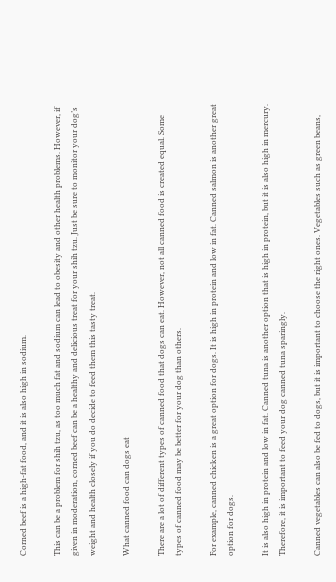Corned beef is a high-fat food, and it is also high in sodium.

This can be a problem for shih tzu, as too much fat and sodium can lead to obesity and other health problems. However, if given in moderation, corned beef can be a healthy and delicious treat for your shih tzu. Just be sure to monitor your dog’s weight and health closely if you do decide to feed them this tasty treat.

What canned food can dogs eat

There are a lot of different types of canned food that dogs can eat. However, not all canned food is created equal. Some types of canned food may be better for your dog than others.

For example, canned chicken is a great option for dogs. It is high in protein and low in fat. Canned salmon is another great option for dogs.

It is also high in protein and low in fat. Canned tuna is another option that is high in protein, but it is also high in mercury. Therefore, it is important to feed your dog canned tuna sparingly.

Canned vegetables can also be fed to dogs, but it is important to choose the right ones. Vegetables such as green beans,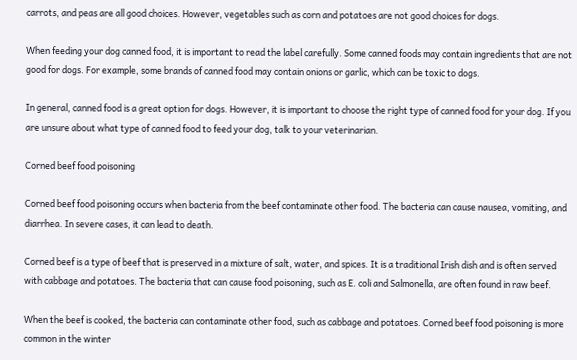carrots, and peas are all good choices. However, vegetables such as corn and potatoes are not good choices for dogs.

When feeding your dog canned food, it is important to read the label carefully. Some canned foods may contain ingredients that are not good for dogs. For example, some brands of canned food may contain onions or garlic, which can be toxic to dogs.

In general, canned food is a great option for dogs. However, it is important to choose the right type of canned food for your dog. If you are unsure about what type of canned food to feed your dog, talk to your veterinarian.

Corned beef food poisoning

Corned beef food poisoning occurs when bacteria from the beef contaminate other food. The bacteria can cause nausea, vomiting, and diarrhea. In severe cases, it can lead to death.

Corned beef is a type of beef that is preserved in a mixture of salt, water, and spices. It is a traditional Irish dish and is often served with cabbage and potatoes. The bacteria that can cause food poisoning, such as E. coli and Salmonella, are often found in raw beef.

When the beef is cooked, the bacteria can contaminate other food, such as cabbage and potatoes. Corned beef food poisoning is more common in the winter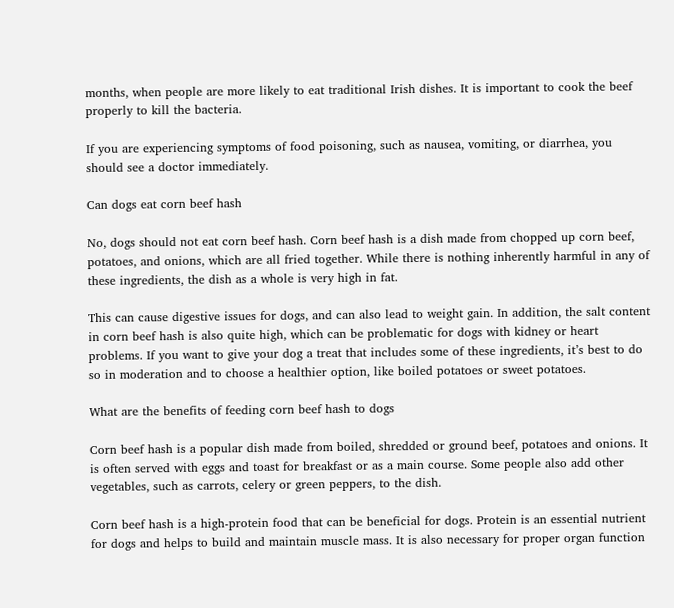months, when people are more likely to eat traditional Irish dishes. It is important to cook the beef properly to kill the bacteria.

If you are experiencing symptoms of food poisoning, such as nausea, vomiting, or diarrhea, you should see a doctor immediately.

Can dogs eat corn beef hash

No, dogs should not eat corn beef hash. Corn beef hash is a dish made from chopped up corn beef, potatoes, and onions, which are all fried together. While there is nothing inherently harmful in any of these ingredients, the dish as a whole is very high in fat.

This can cause digestive issues for dogs, and can also lead to weight gain. In addition, the salt content in corn beef hash is also quite high, which can be problematic for dogs with kidney or heart problems. If you want to give your dog a treat that includes some of these ingredients, it’s best to do so in moderation and to choose a healthier option, like boiled potatoes or sweet potatoes.

What are the benefits of feeding corn beef hash to dogs

Corn beef hash is a popular dish made from boiled, shredded or ground beef, potatoes and onions. It is often served with eggs and toast for breakfast or as a main course. Some people also add other vegetables, such as carrots, celery or green peppers, to the dish.

Corn beef hash is a high-protein food that can be beneficial for dogs. Protein is an essential nutrient for dogs and helps to build and maintain muscle mass. It is also necessary for proper organ function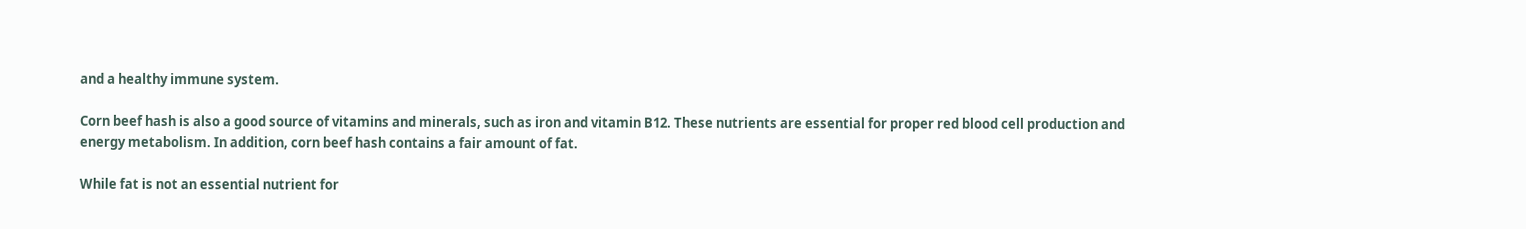and a healthy immune system.

Corn beef hash is also a good source of vitamins and minerals, such as iron and vitamin B12. These nutrients are essential for proper red blood cell production and energy metabolism. In addition, corn beef hash contains a fair amount of fat.

While fat is not an essential nutrient for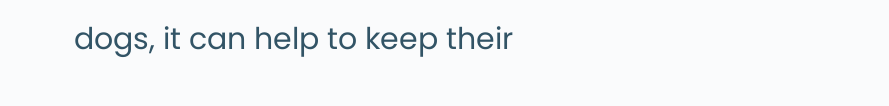dogs, it can help to keep their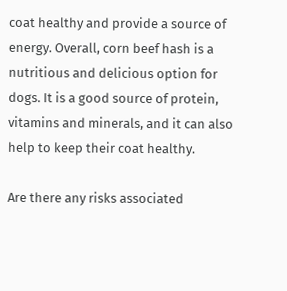coat healthy and provide a source of energy. Overall, corn beef hash is a nutritious and delicious option for dogs. It is a good source of protein, vitamins and minerals, and it can also help to keep their coat healthy.

Are there any risks associated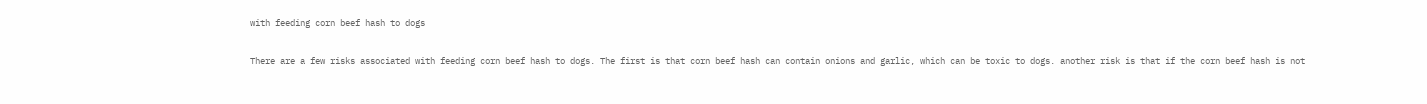with feeding corn beef hash to dogs

There are a few risks associated with feeding corn beef hash to dogs. The first is that corn beef hash can contain onions and garlic, which can be toxic to dogs. another risk is that if the corn beef hash is not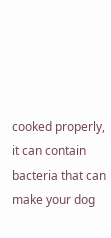cooked properly, it can contain bacteria that can make your dog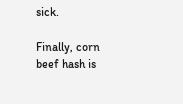sick.

Finally, corn beef hash is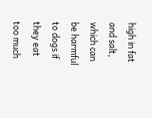high in fat and salt, which can be harmful to dogs if they eat too much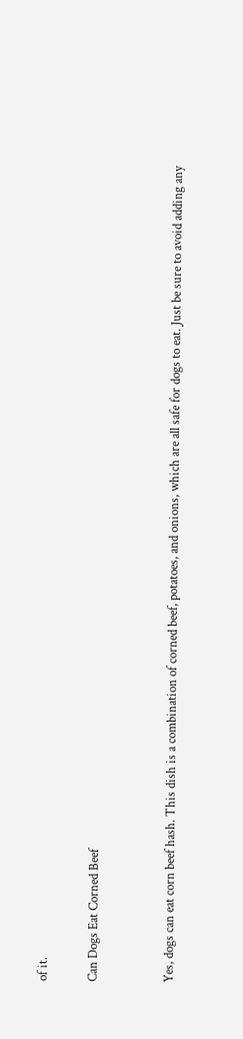of it.

Can Dogs Eat Corned Beef


Yes, dogs can eat corn beef hash. This dish is a combination of corned beef, potatoes, and onions, which are all safe for dogs to eat. Just be sure to avoid adding any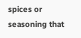spices or seasoning that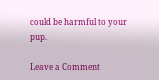could be harmful to your pup.

Leave a Comment